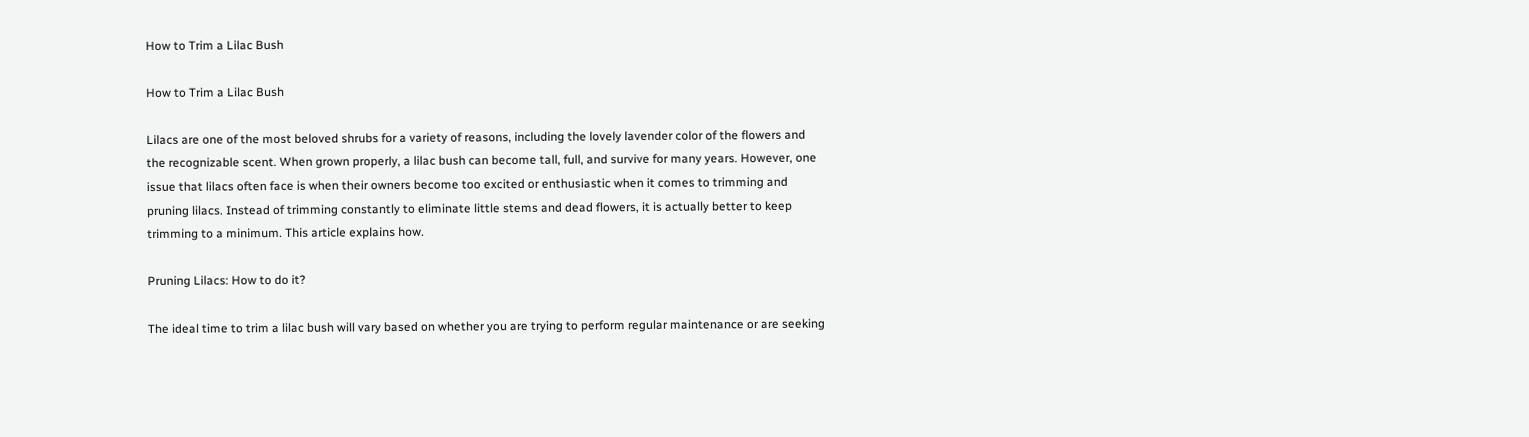How to Trim a Lilac Bush

How to Trim a Lilac Bush

Lilacs are one of the most beloved shrubs for a variety of reasons, including the lovely lavender color of the flowers and the recognizable scent. When grown properly, a lilac bush can become tall, full, and survive for many years. However, one issue that lilacs often face is when their owners become too excited or enthusiastic when it comes to trimming and pruning lilacs. Instead of trimming constantly to eliminate little stems and dead flowers, it is actually better to keep trimming to a minimum. This article explains how.

Pruning Lilacs: How to do it?

The ideal time to trim a lilac bush will vary based on whether you are trying to perform regular maintenance or are seeking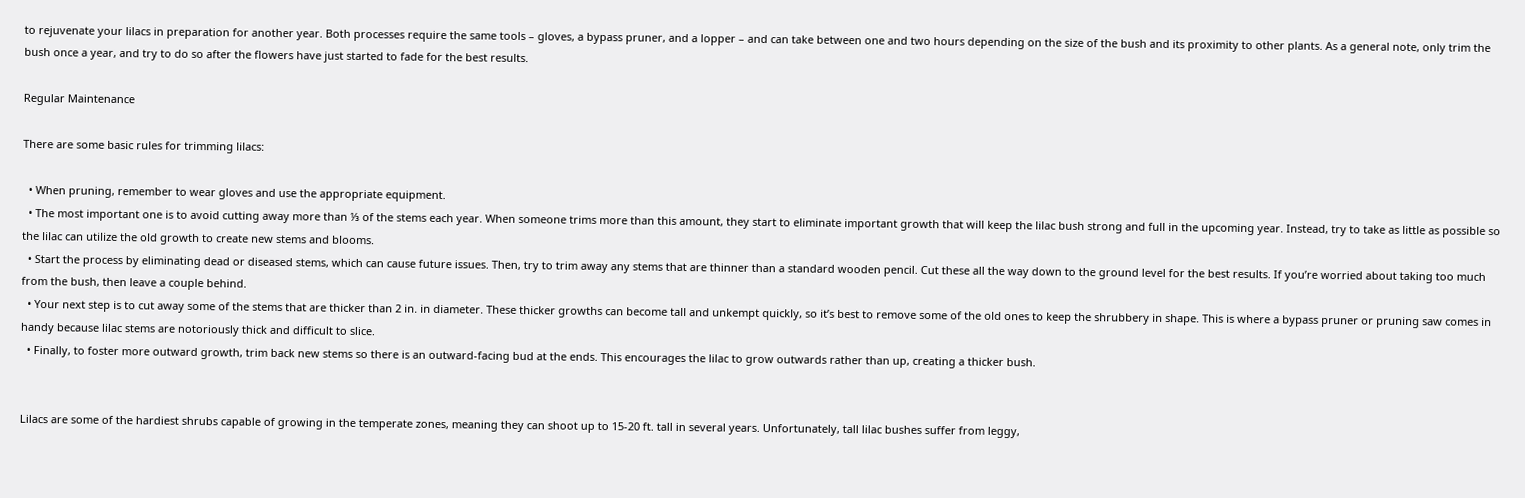to rejuvenate your lilacs in preparation for another year. Both processes require the same tools – gloves, a bypass pruner, and a lopper – and can take between one and two hours depending on the size of the bush and its proximity to other plants. As a general note, only trim the bush once a year, and try to do so after the flowers have just started to fade for the best results.

Regular Maintenance

There are some basic rules for trimming lilacs:

  • When pruning, remember to wear gloves and use the appropriate equipment.
  • The most important one is to avoid cutting away more than ⅓ of the stems each year. When someone trims more than this amount, they start to eliminate important growth that will keep the lilac bush strong and full in the upcoming year. Instead, try to take as little as possible so the lilac can utilize the old growth to create new stems and blooms.
  • Start the process by eliminating dead or diseased stems, which can cause future issues. Then, try to trim away any stems that are thinner than a standard wooden pencil. Cut these all the way down to the ground level for the best results. If you’re worried about taking too much from the bush, then leave a couple behind.
  • Your next step is to cut away some of the stems that are thicker than 2 in. in diameter. These thicker growths can become tall and unkempt quickly, so it’s best to remove some of the old ones to keep the shrubbery in shape. This is where a bypass pruner or pruning saw comes in handy because lilac stems are notoriously thick and difficult to slice.
  • Finally, to foster more outward growth, trim back new stems so there is an outward-facing bud at the ends. This encourages the lilac to grow outwards rather than up, creating a thicker bush.


Lilacs are some of the hardiest shrubs capable of growing in the temperate zones, meaning they can shoot up to 15-20 ft. tall in several years. Unfortunately, tall lilac bushes suffer from leggy,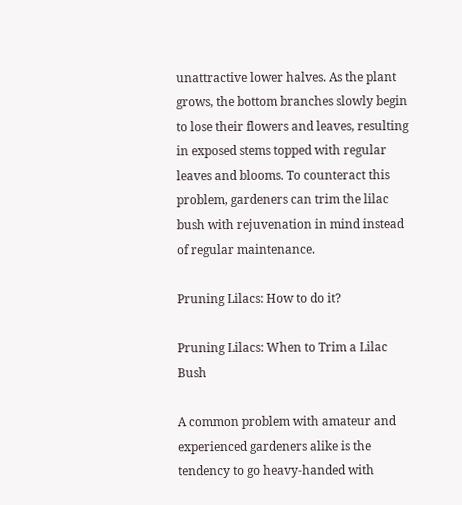unattractive lower halves. As the plant grows, the bottom branches slowly begin to lose their flowers and leaves, resulting in exposed stems topped with regular leaves and blooms. To counteract this problem, gardeners can trim the lilac bush with rejuvenation in mind instead of regular maintenance.

Pruning Lilacs: How to do it?

Pruning Lilacs: When to Trim a Lilac Bush

A common problem with amateur and experienced gardeners alike is the tendency to go heavy-handed with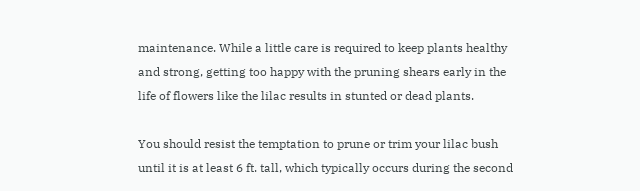maintenance. While a little care is required to keep plants healthy and strong, getting too happy with the pruning shears early in the life of flowers like the lilac results in stunted or dead plants.

You should resist the temptation to prune or trim your lilac bush until it is at least 6 ft. tall, which typically occurs during the second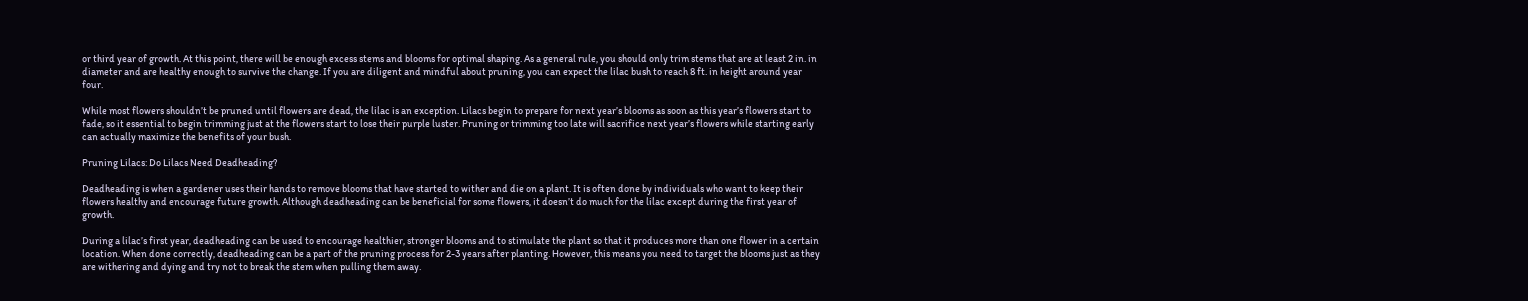or third year of growth. At this point, there will be enough excess stems and blooms for optimal shaping. As a general rule, you should only trim stems that are at least 2 in. in diameter and are healthy enough to survive the change. If you are diligent and mindful about pruning, you can expect the lilac bush to reach 8 ft. in height around year four.

While most flowers shouldn’t be pruned until flowers are dead, the lilac is an exception. Lilacs begin to prepare for next year’s blooms as soon as this year’s flowers start to fade, so it essential to begin trimming just at the flowers start to lose their purple luster. Pruning or trimming too late will sacrifice next year’s flowers while starting early can actually maximize the benefits of your bush.

Pruning Lilacs: Do Lilacs Need Deadheading?

Deadheading is when a gardener uses their hands to remove blooms that have started to wither and die on a plant. It is often done by individuals who want to keep their flowers healthy and encourage future growth. Although deadheading can be beneficial for some flowers, it doesn’t do much for the lilac except during the first year of growth.

During a lilac’s first year, deadheading can be used to encourage healthier, stronger blooms and to stimulate the plant so that it produces more than one flower in a certain location. When done correctly, deadheading can be a part of the pruning process for 2-3 years after planting. However, this means you need to target the blooms just as they are withering and dying and try not to break the stem when pulling them away.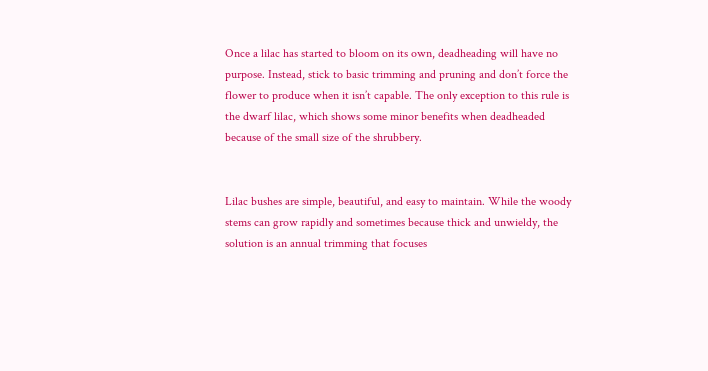Once a lilac has started to bloom on its own, deadheading will have no purpose. Instead, stick to basic trimming and pruning and don’t force the flower to produce when it isn’t capable. The only exception to this rule is the dwarf lilac, which shows some minor benefits when deadheaded because of the small size of the shrubbery.


Lilac bushes are simple, beautiful, and easy to maintain. While the woody stems can grow rapidly and sometimes because thick and unwieldy, the solution is an annual trimming that focuses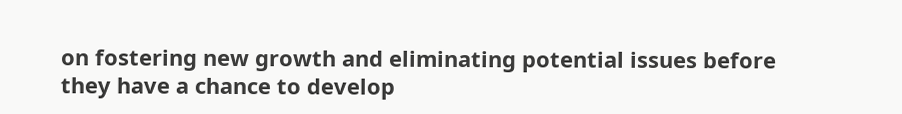on fostering new growth and eliminating potential issues before they have a chance to develop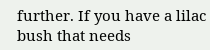further. If you have a lilac bush that needs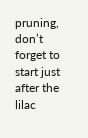pruning, don’t forget to start just after the lilac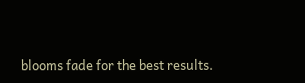blooms fade for the best results.